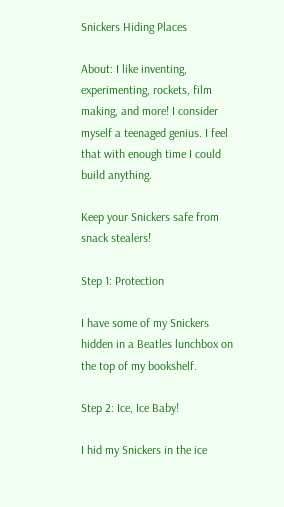Snickers Hiding Places

About: I like inventing, experimenting, rockets, film making, and more! I consider myself a teenaged genius. I feel that with enough time I could build anything.

Keep your Snickers safe from snack stealers!

Step 1: Protection

I have some of my Snickers hidden in a Beatles lunchbox on the top of my bookshelf.

Step 2: Ice, Ice Baby!

I hid my Snickers in the ice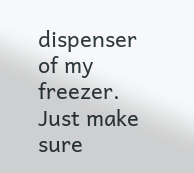dispenser of my freezer.
Just make sure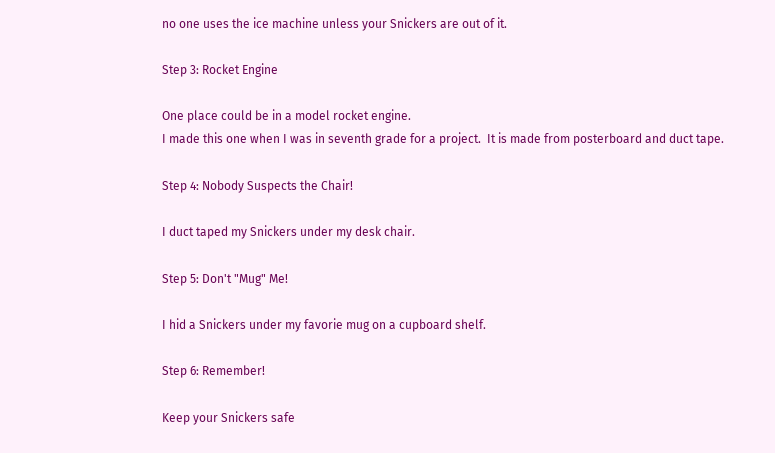no one uses the ice machine unless your Snickers are out of it.

Step 3: Rocket Engine

One place could be in a model rocket engine.
I made this one when I was in seventh grade for a project.  It is made from posterboard and duct tape.

Step 4: Nobody Suspects the Chair!

I duct taped my Snickers under my desk chair.

Step 5: Don't "Mug" Me!

I hid a Snickers under my favorie mug on a cupboard shelf.

Step 6: Remember!

Keep your Snickers safe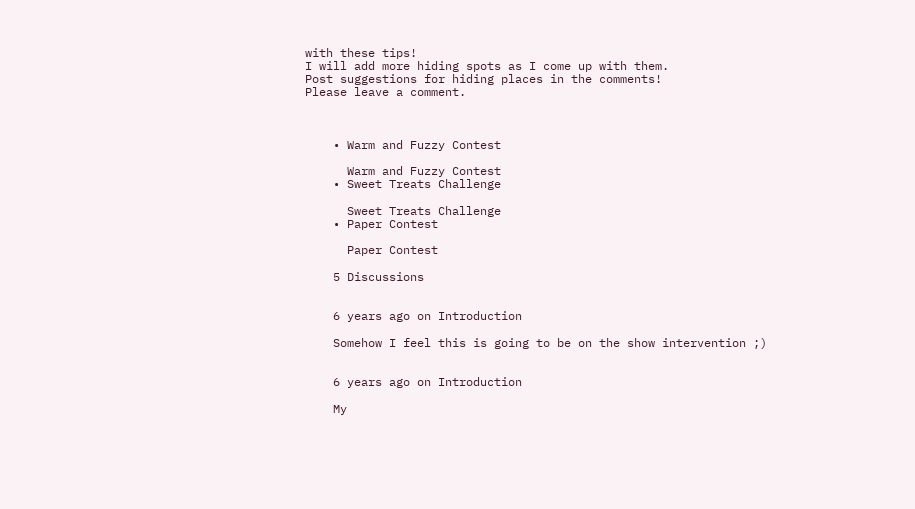with these tips!
I will add more hiding spots as I come up with them.
Post suggestions for hiding places in the comments!
Please leave a comment.



    • Warm and Fuzzy Contest

      Warm and Fuzzy Contest
    • Sweet Treats Challenge

      Sweet Treats Challenge
    • Paper Contest

      Paper Contest

    5 Discussions


    6 years ago on Introduction

    Somehow I feel this is going to be on the show intervention ;)


    6 years ago on Introduction

    My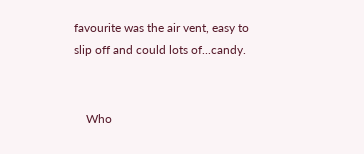favourite was the air vent, easy to slip off and could lots of...candy.


    Who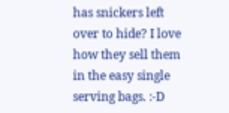has snickers left over to hide? I love how they sell them in the easy single serving bags. :-D